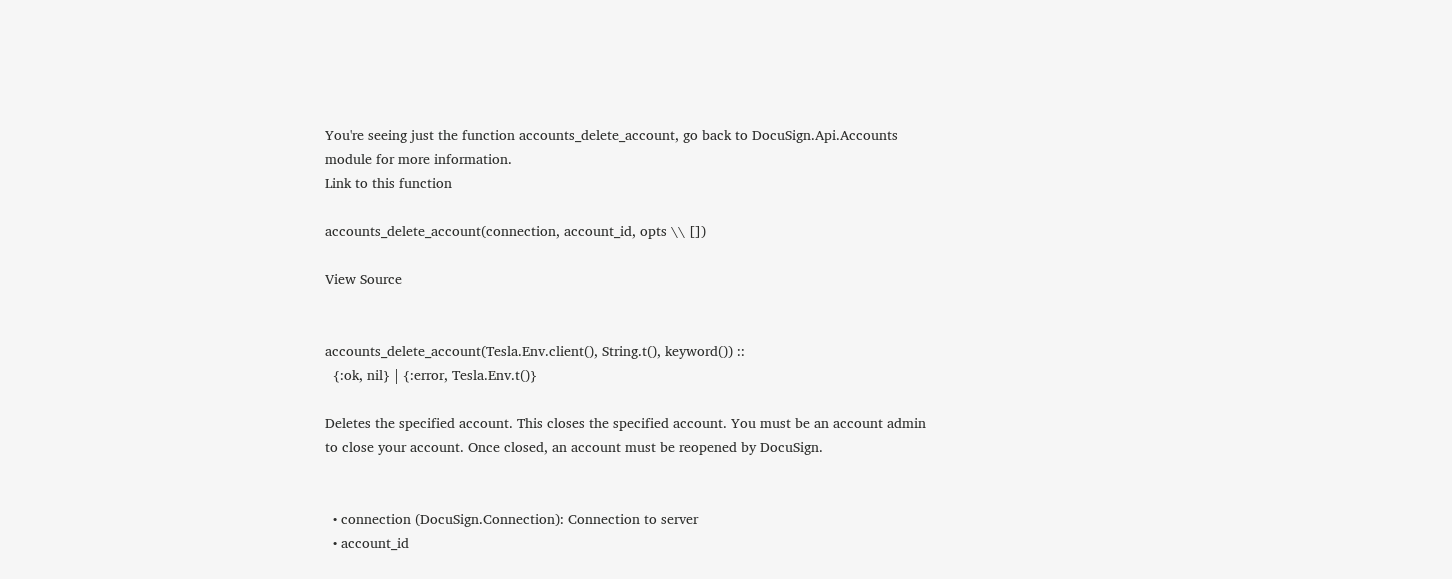You're seeing just the function accounts_delete_account, go back to DocuSign.Api.Accounts module for more information.
Link to this function

accounts_delete_account(connection, account_id, opts \\ [])

View Source


accounts_delete_account(Tesla.Env.client(), String.t(), keyword()) ::
  {:ok, nil} | {:error, Tesla.Env.t()}

Deletes the specified account. This closes the specified account. You must be an account admin to close your account. Once closed, an account must be reopened by DocuSign.


  • connection (DocuSign.Connection): Connection to server
  • account_id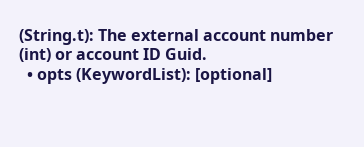(String.t): The external account number (int) or account ID Guid.
  • opts (KeywordList): [optional]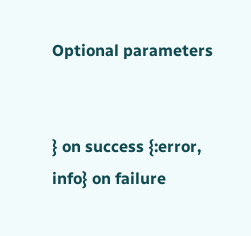Optional parameters


} on success {:error, info} on failure